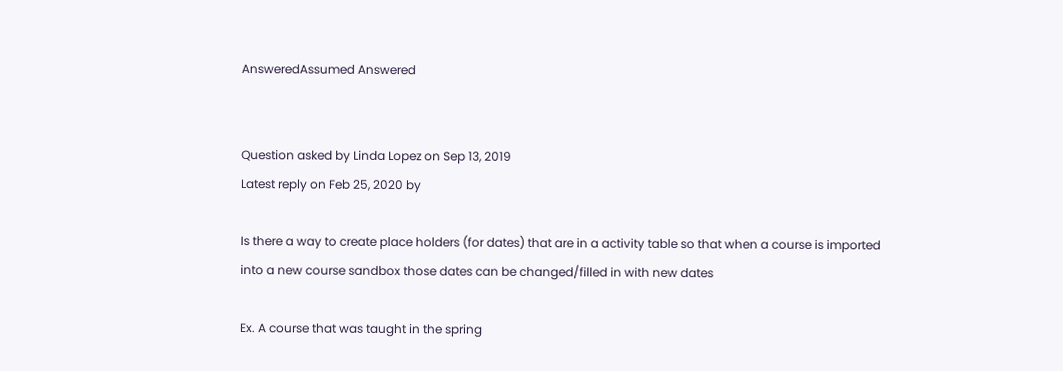AnsweredAssumed Answered


Question asked by Linda Lopez on Sep 13, 2019
Latest reply on Feb 25, 2020 by

Is there a way to create place holders (for dates) that are in a activity table so that when a course is imported into a new course sandbox those dates can be changed/filled in with new dates

Ex. A course that was taught in the spring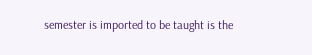semester is imported to be taught is the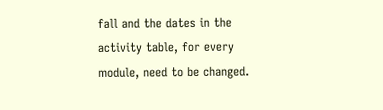fall and the dates in the activity table, for every module, need to be changed.